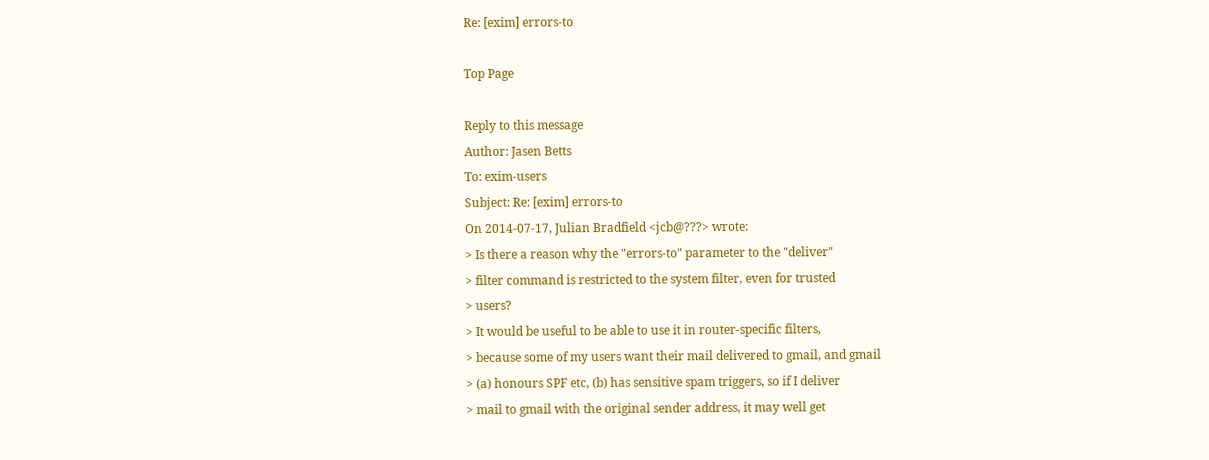Re: [exim] errors-to

Top Page

Reply to this message
Author: Jasen Betts
To: exim-users
Subject: Re: [exim] errors-to
On 2014-07-17, Julian Bradfield <jcb@???> wrote:
> Is there a reason why the "errors-to" parameter to the "deliver"
> filter command is restricted to the system filter, even for trusted
> users?
> It would be useful to be able to use it in router-specific filters,
> because some of my users want their mail delivered to gmail, and gmail
> (a) honours SPF etc, (b) has sensitive spam triggers, so if I deliver
> mail to gmail with the original sender address, it may well get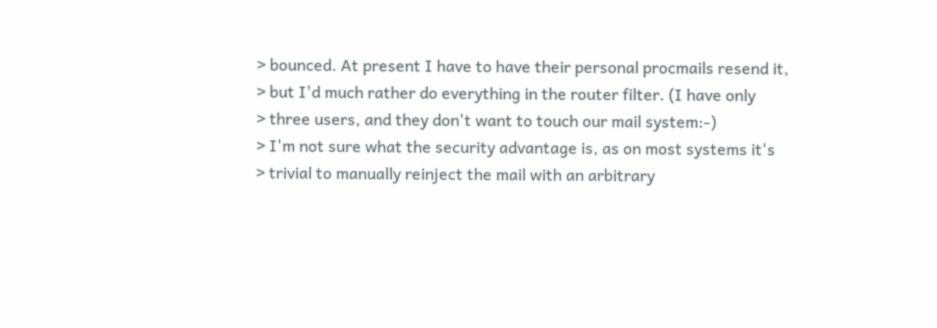> bounced. At present I have to have their personal procmails resend it,
> but I'd much rather do everything in the router filter. (I have only
> three users, and they don't want to touch our mail system:-)
> I'm not sure what the security advantage is, as on most systems it's
> trivial to manually reinject the mail with an arbitrary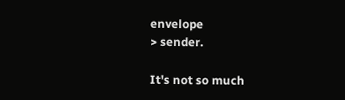envelope
> sender.

It's not so much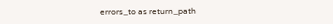errors_to as return_path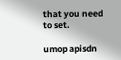that you need to set.

umop apisdn